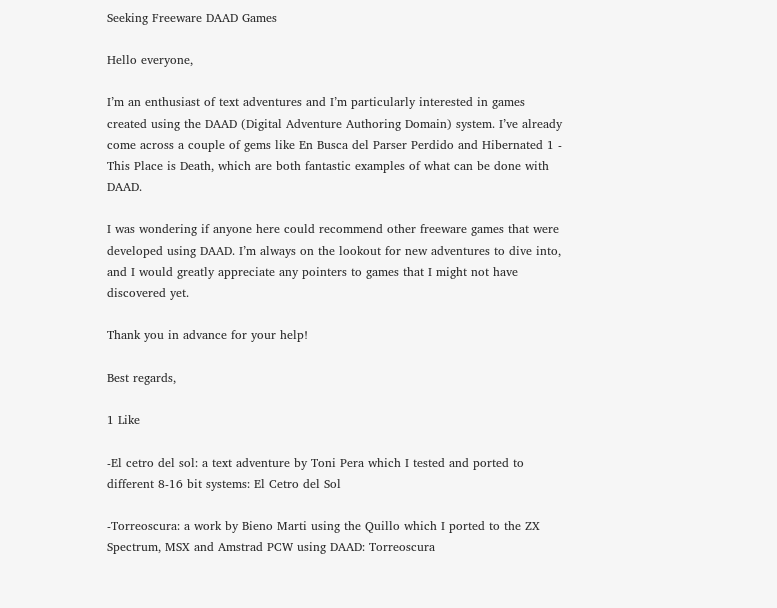Seeking Freeware DAAD Games

Hello everyone,

I’m an enthusiast of text adventures and I’m particularly interested in games created using the DAAD (Digital Adventure Authoring Domain) system. I’ve already come across a couple of gems like En Busca del Parser Perdido and Hibernated 1 - This Place is Death, which are both fantastic examples of what can be done with DAAD.

I was wondering if anyone here could recommend other freeware games that were developed using DAAD. I’m always on the lookout for new adventures to dive into, and I would greatly appreciate any pointers to games that I might not have discovered yet.

Thank you in advance for your help!

Best regards,

1 Like

-El cetro del sol: a text adventure by Toni Pera which I tested and ported to different 8-16 bit systems: El Cetro del Sol

-Torreoscura: a work by Bieno Marti using the Quillo which I ported to the ZX Spectrum, MSX and Amstrad PCW using DAAD: Torreoscura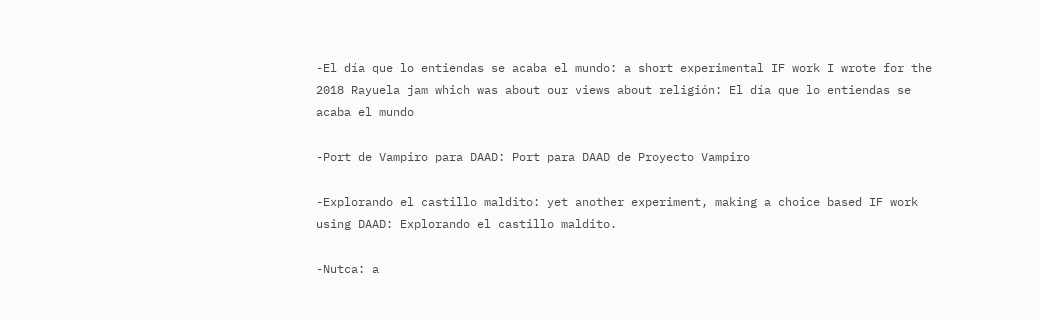-El día que lo entiendas se acaba el mundo: a short experimental IF work I wrote for the 2018 Rayuela jam which was about our views about religión: El día que lo entiendas se acaba el mundo

-Port de Vampiro para DAAD: Port para DAAD de Proyecto Vampiro

-Explorando el castillo maldito: yet another experiment, making a choice based IF work using DAAD: Explorando el castillo maldito.

-Nutca: a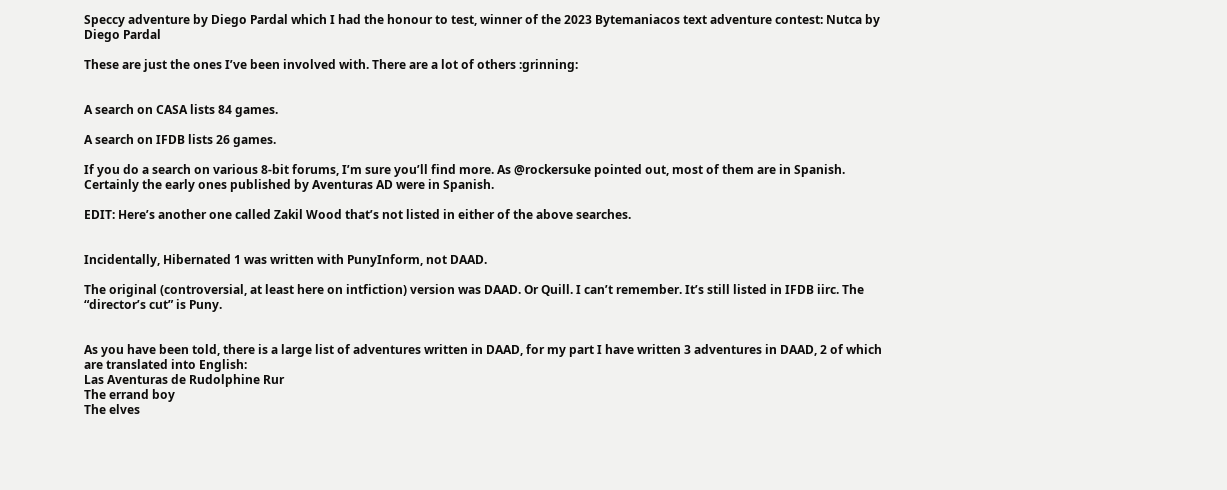Speccy adventure by Diego Pardal which I had the honour to test, winner of the 2023 Bytemaniacos text adventure contest: Nutca by Diego Pardal

These are just the ones I’ve been involved with. There are a lot of others :grinning:


A search on CASA lists 84 games.

A search on IFDB lists 26 games.

If you do a search on various 8-bit forums, I’m sure you’ll find more. As @rockersuke pointed out, most of them are in Spanish. Certainly the early ones published by Aventuras AD were in Spanish.

EDIT: Here’s another one called Zakil Wood that’s not listed in either of the above searches.


Incidentally, Hibernated 1 was written with PunyInform, not DAAD.

The original (controversial, at least here on intfiction) version was DAAD. Or Quill. I can’t remember. It’s still listed in IFDB iirc. The “director’s cut” is Puny.


As you have been told, there is a large list of adventures written in DAAD, for my part I have written 3 adventures in DAAD, 2 of which are translated into English:
Las Aventuras de Rudolphine Rur
The errand boy
The elves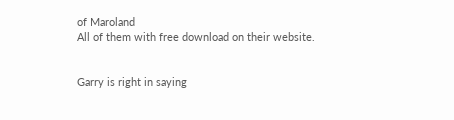of Maroland
All of them with free download on their website.


Garry is right in saying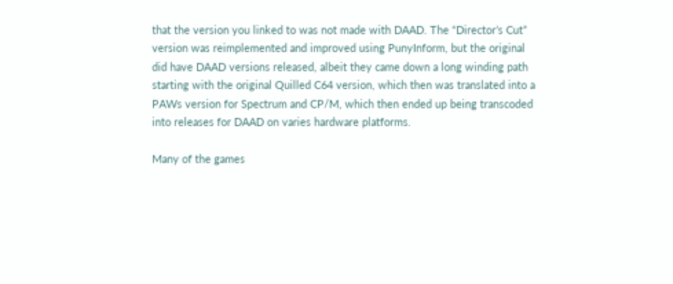that the version you linked to was not made with DAAD. The “Director’s Cut” version was reimplemented and improved using PunyInform, but the original did have DAAD versions released, albeit they came down a long winding path starting with the original Quilled C64 version, which then was translated into a PAWs version for Spectrum and CP/M, which then ended up being transcoded into releases for DAAD on varies hardware platforms.

Many of the games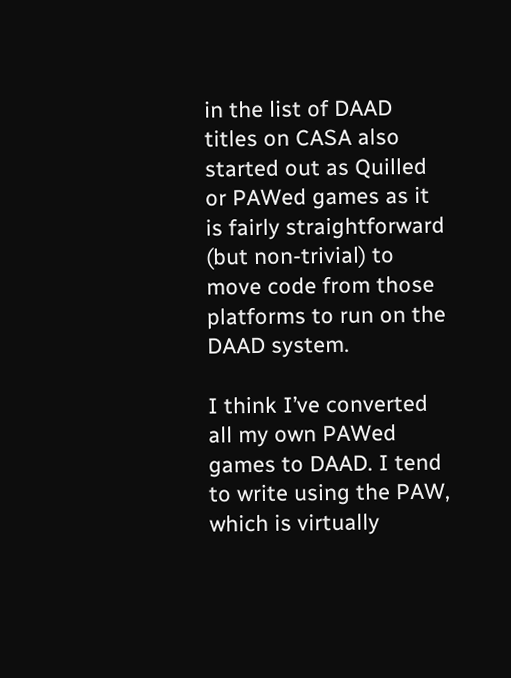in the list of DAAD titles on CASA also started out as Quilled or PAWed games as it is fairly straightforward (but non-trivial) to move code from those platforms to run on the DAAD system.

I think I’ve converted all my own PAWed games to DAAD. I tend to write using the PAW, which is virtually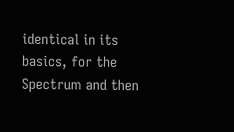identical in its basics, for the Spectrum and then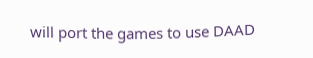will port the games to use DAAD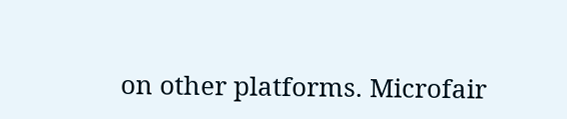on other platforms. Microfair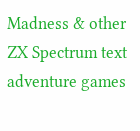Madness & other ZX Spectrum text adventure games